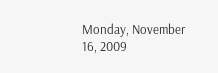Monday, November 16, 2009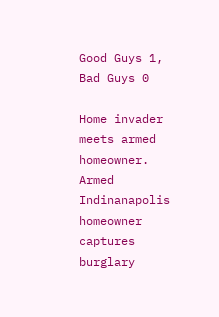Good Guys 1, Bad Guys 0

Home invader meets armed homeowner. Armed Indinanapolis homeowner captures burglary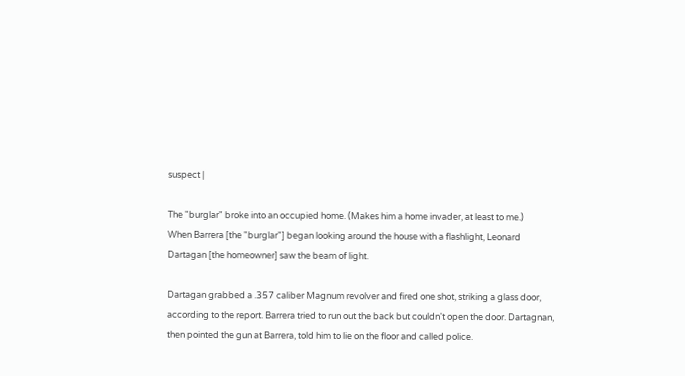suspect |

The "burglar" broke into an occupied home. (Makes him a home invader, at least to me.)
When Barrera [the "burglar"] began looking around the house with a flashlight, Leonard Dartagan [the homeowner] saw the beam of light.

Dartagan grabbed a .357 caliber Magnum revolver and fired one shot, striking a glass door, according to the report. Barrera tried to run out the back but couldn't open the door. Dartagnan, then pointed the gun at Barrera, told him to lie on the floor and called police.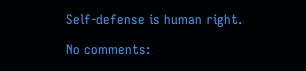Self-defense is human right.

No comments: